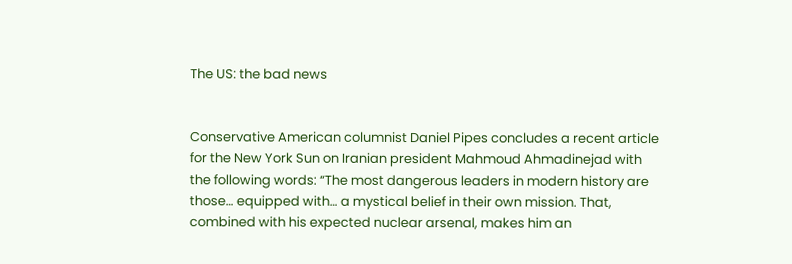The US: the bad news


Conservative American columnist Daniel Pipes concludes a recent article for the New York Sun on Iranian president Mahmoud Ahmadinejad with the following words: “The most dangerous leaders in modern history are those… equipped with… a mystical belief in their own mission. That, combined with his expected nuclear arsenal, makes him an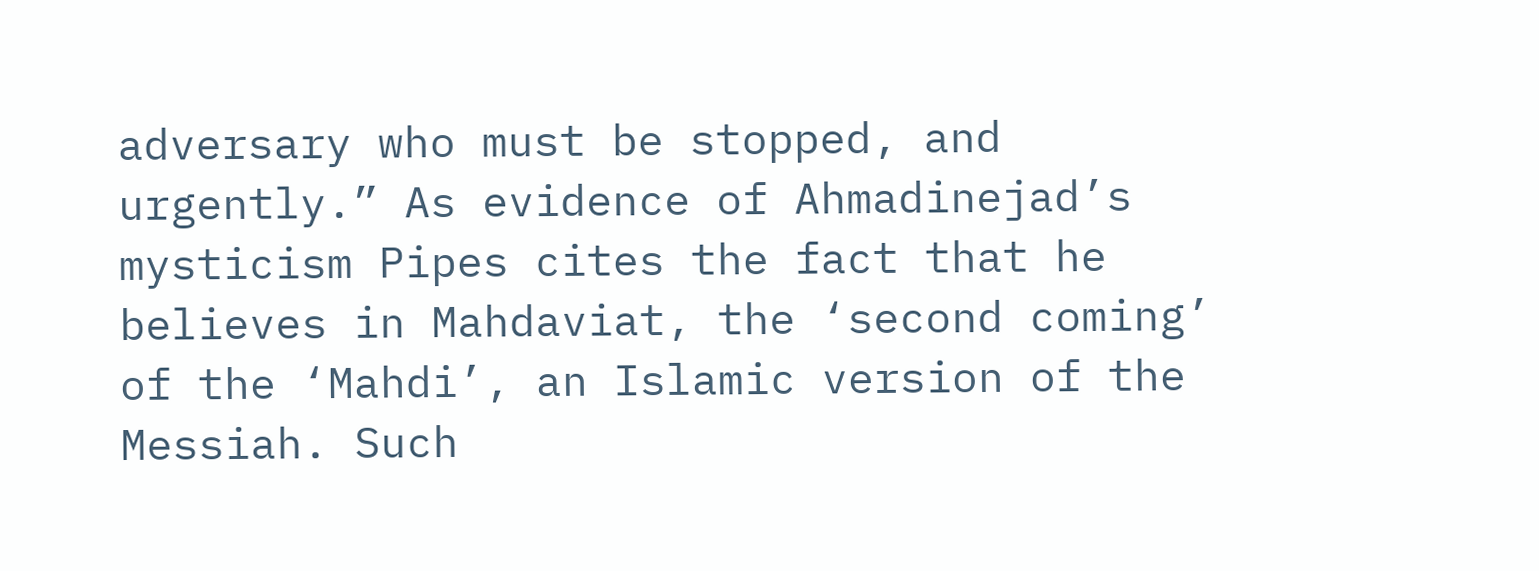adversary who must be stopped, and urgently.” As evidence of Ahmadinejad’s mysticism Pipes cites the fact that he believes in Mahdaviat, the ‘second coming’ of the ‘Mahdi’, an Islamic version of the Messiah. Such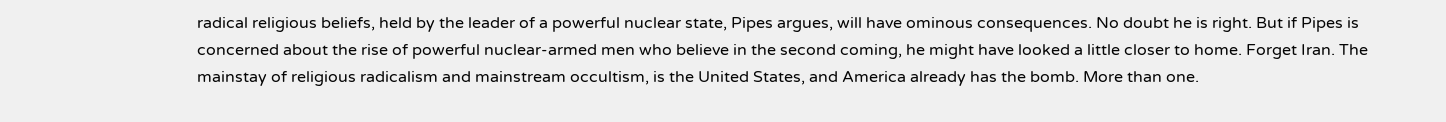radical religious beliefs, held by the leader of a powerful nuclear state, Pipes argues, will have ominous consequences. No doubt he is right. But if Pipes is concerned about the rise of powerful nuclear-armed men who believe in the second coming, he might have looked a little closer to home. Forget Iran. The mainstay of religious radicalism and mainstream occultism, is the United States, and America already has the bomb. More than one.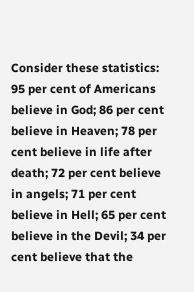Consider these statistics: 95 per cent of Americans believe in God; 86 per cent believe in Heaven; 78 per cent believe in life after death; 72 per cent believe in angels; 71 per cent believe in Hell; 65 per cent believe in the Devil; 34 per cent believe that the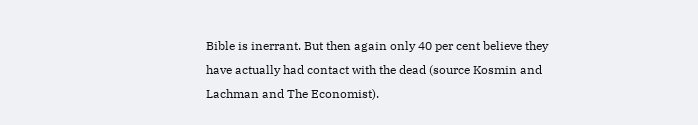Bible is inerrant. But then again only 40 per cent believe they have actually had contact with the dead (source Kosmin and Lachman and The Economist).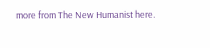more from The New Humanist here.